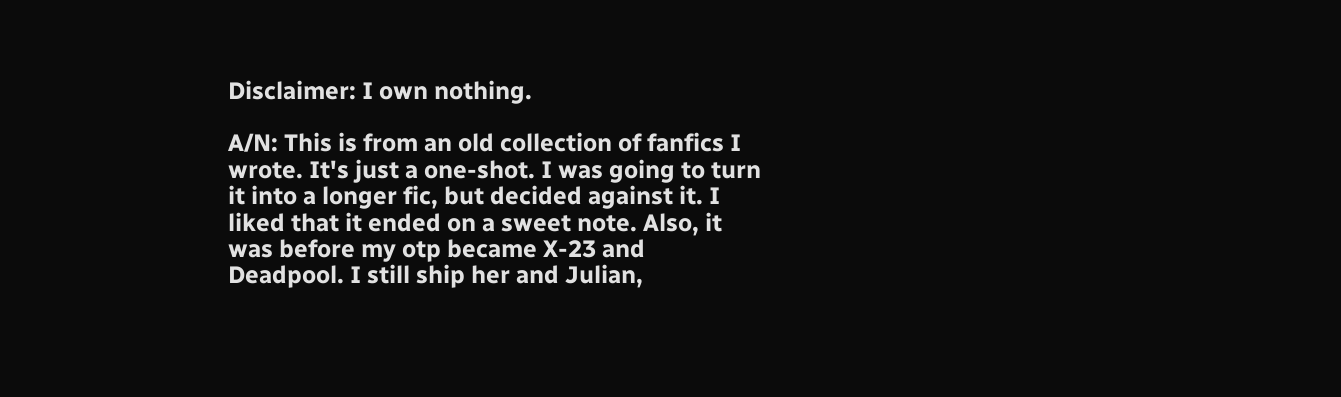Disclaimer: I own nothing.

A/N: This is from an old collection of fanfics I wrote. It's just a one-shot. I was going to turn it into a longer fic, but decided against it. I liked that it ended on a sweet note. Also, it was before my otp became X-23 and Deadpool. I still ship her and Julian,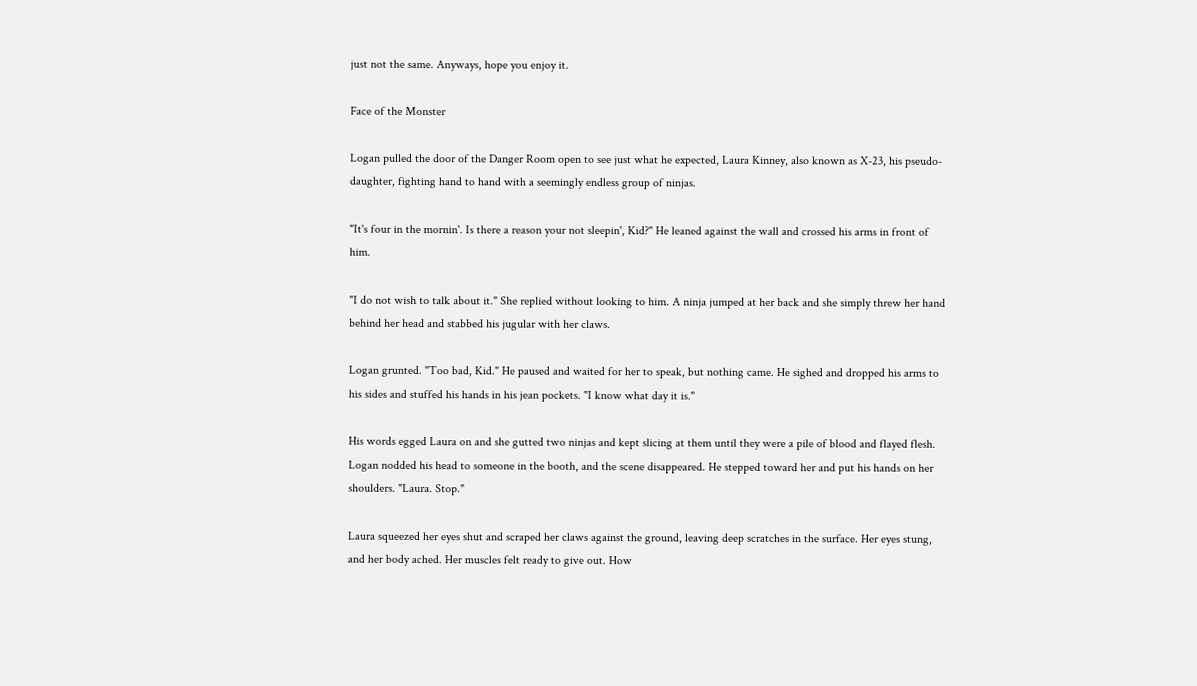just not the same. Anyways, hope you enjoy it.

Face of the Monster

Logan pulled the door of the Danger Room open to see just what he expected, Laura Kinney, also known as X-23, his pseudo-daughter, fighting hand to hand with a seemingly endless group of ninjas.

"It's four in the mornin'. Is there a reason your not sleepin', Kid?" He leaned against the wall and crossed his arms in front of him.

"I do not wish to talk about it." She replied without looking to him. A ninja jumped at her back and she simply threw her hand behind her head and stabbed his jugular with her claws.

Logan grunted. "Too bad, Kid." He paused and waited for her to speak, but nothing came. He sighed and dropped his arms to his sides and stuffed his hands in his jean pockets. "I know what day it is."

His words egged Laura on and she gutted two ninjas and kept slicing at them until they were a pile of blood and flayed flesh. Logan nodded his head to someone in the booth, and the scene disappeared. He stepped toward her and put his hands on her shoulders. "Laura. Stop."

Laura squeezed her eyes shut and scraped her claws against the ground, leaving deep scratches in the surface. Her eyes stung, and her body ached. Her muscles felt ready to give out. How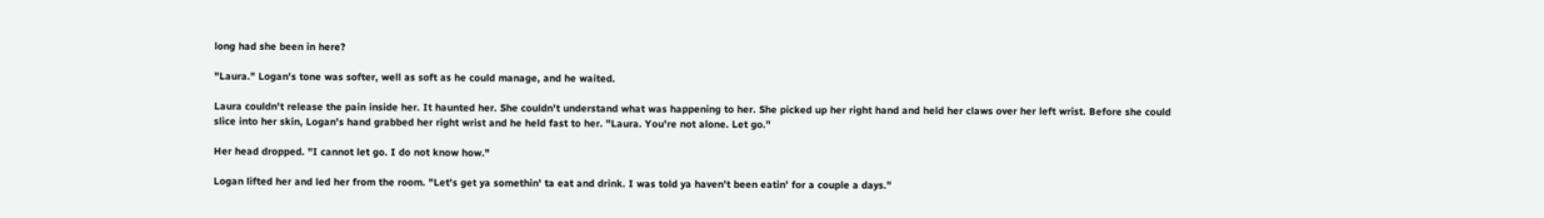long had she been in here?

"Laura." Logan's tone was softer, well as soft as he could manage, and he waited.

Laura couldn't release the pain inside her. It haunted her. She couldn't understand what was happening to her. She picked up her right hand and held her claws over her left wrist. Before she could slice into her skin, Logan's hand grabbed her right wrist and he held fast to her. "Laura. You're not alone. Let go."

Her head dropped. "I cannot let go. I do not know how."

Logan lifted her and led her from the room. "Let's get ya somethin' ta eat and drink. I was told ya haven't been eatin' for a couple a days."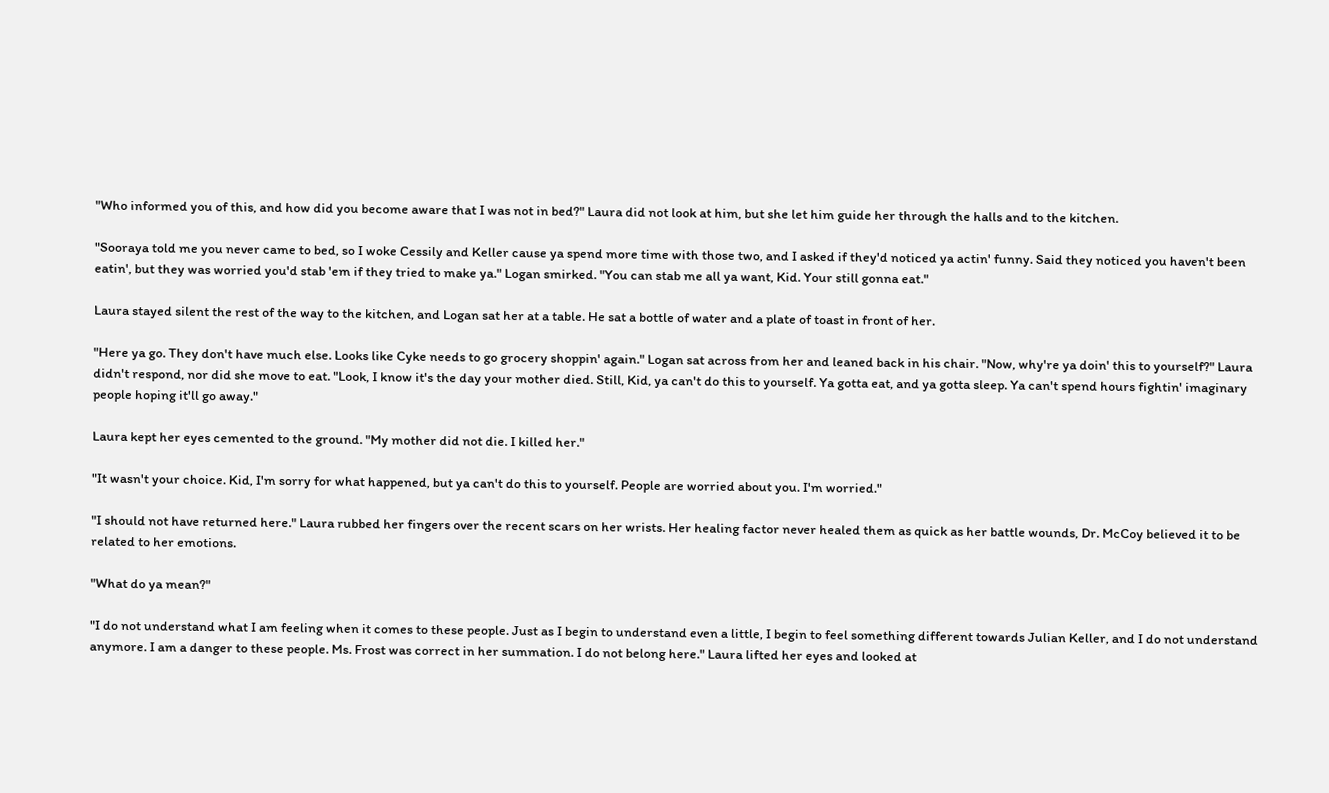"Who informed you of this, and how did you become aware that I was not in bed?" Laura did not look at him, but she let him guide her through the halls and to the kitchen.

"Sooraya told me you never came to bed, so I woke Cessily and Keller cause ya spend more time with those two, and I asked if they'd noticed ya actin' funny. Said they noticed you haven't been eatin', but they was worried you'd stab 'em if they tried to make ya." Logan smirked. "You can stab me all ya want, Kid. Your still gonna eat."

Laura stayed silent the rest of the way to the kitchen, and Logan sat her at a table. He sat a bottle of water and a plate of toast in front of her.

"Here ya go. They don't have much else. Looks like Cyke needs to go grocery shoppin' again." Logan sat across from her and leaned back in his chair. "Now, why're ya doin' this to yourself?" Laura didn't respond, nor did she move to eat. "Look, I know it's the day your mother died. Still, Kid, ya can't do this to yourself. Ya gotta eat, and ya gotta sleep. Ya can't spend hours fightin' imaginary people hoping it'll go away."

Laura kept her eyes cemented to the ground. "My mother did not die. I killed her."

"It wasn't your choice. Kid, I'm sorry for what happened, but ya can't do this to yourself. People are worried about you. I'm worried."

"I should not have returned here." Laura rubbed her fingers over the recent scars on her wrists. Her healing factor never healed them as quick as her battle wounds, Dr. McCoy believed it to be related to her emotions.

"What do ya mean?"

"I do not understand what I am feeling when it comes to these people. Just as I begin to understand even a little, I begin to feel something different towards Julian Keller, and I do not understand anymore. I am a danger to these people. Ms. Frost was correct in her summation. I do not belong here." Laura lifted her eyes and looked at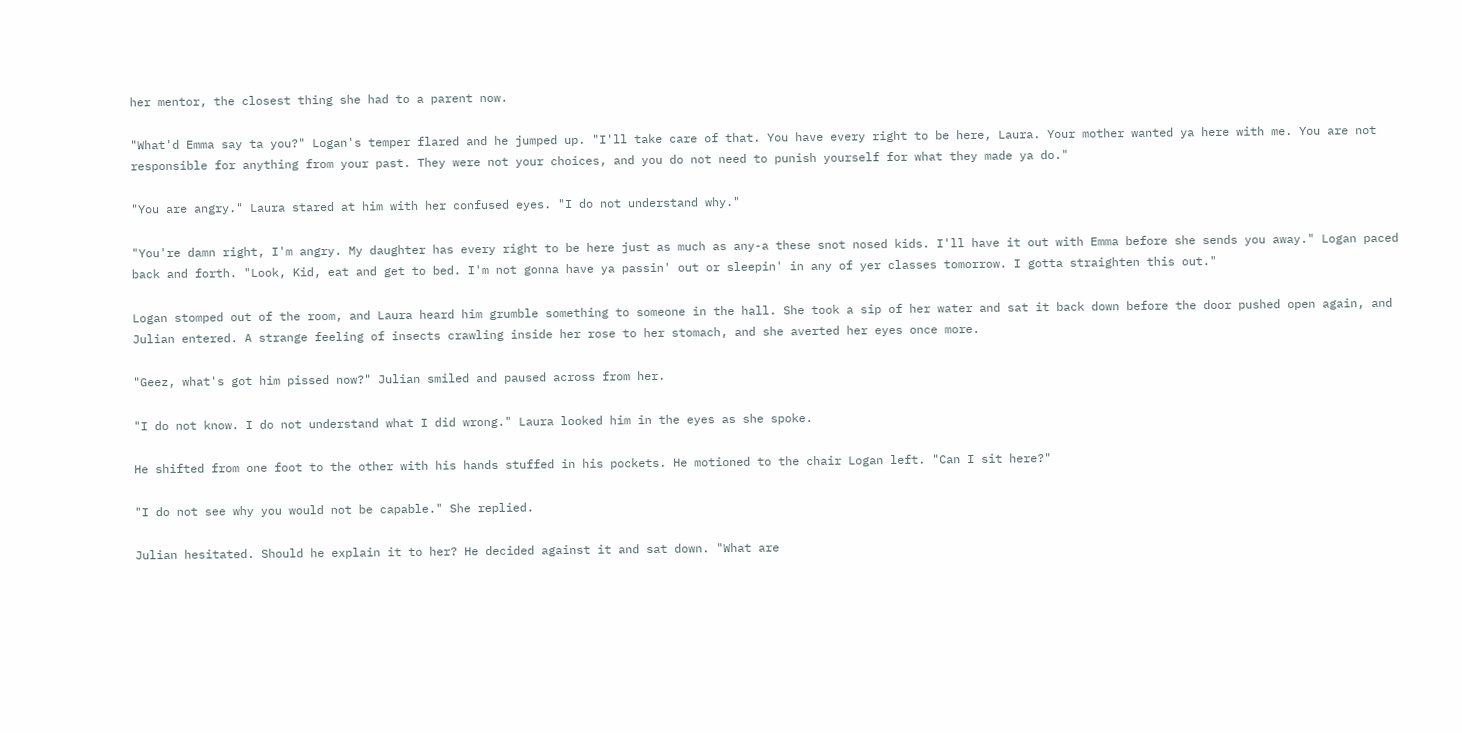her mentor, the closest thing she had to a parent now.

"What'd Emma say ta you?" Logan's temper flared and he jumped up. "I'll take care of that. You have every right to be here, Laura. Your mother wanted ya here with me. You are not responsible for anything from your past. They were not your choices, and you do not need to punish yourself for what they made ya do."

"You are angry." Laura stared at him with her confused eyes. "I do not understand why."

"You're damn right, I'm angry. My daughter has every right to be here just as much as any-a these snot nosed kids. I'll have it out with Emma before she sends you away." Logan paced back and forth. "Look, Kid, eat and get to bed. I'm not gonna have ya passin' out or sleepin' in any of yer classes tomorrow. I gotta straighten this out."

Logan stomped out of the room, and Laura heard him grumble something to someone in the hall. She took a sip of her water and sat it back down before the door pushed open again, and Julian entered. A strange feeling of insects crawling inside her rose to her stomach, and she averted her eyes once more.

"Geez, what's got him pissed now?" Julian smiled and paused across from her.

"I do not know. I do not understand what I did wrong." Laura looked him in the eyes as she spoke.

He shifted from one foot to the other with his hands stuffed in his pockets. He motioned to the chair Logan left. "Can I sit here?"

"I do not see why you would not be capable." She replied.

Julian hesitated. Should he explain it to her? He decided against it and sat down. "What are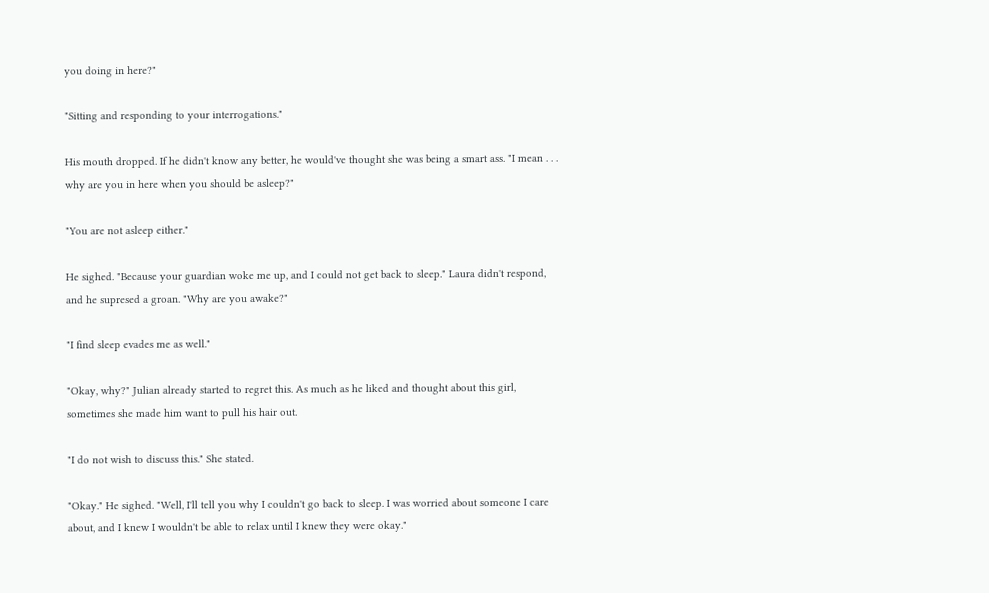you doing in here?"

"Sitting and responding to your interrogations."

His mouth dropped. If he didn't know any better, he would've thought she was being a smart ass. "I mean . . . why are you in here when you should be asleep?"

"You are not asleep either."

He sighed. "Because your guardian woke me up, and I could not get back to sleep." Laura didn't respond, and he supresed a groan. "Why are you awake?"

"I find sleep evades me as well."

"Okay, why?" Julian already started to regret this. As much as he liked and thought about this girl, sometimes she made him want to pull his hair out.

"I do not wish to discuss this." She stated.

"Okay." He sighed. "Well, I'll tell you why I couldn't go back to sleep. I was worried about someone I care about, and I knew I wouldn't be able to relax until I knew they were okay."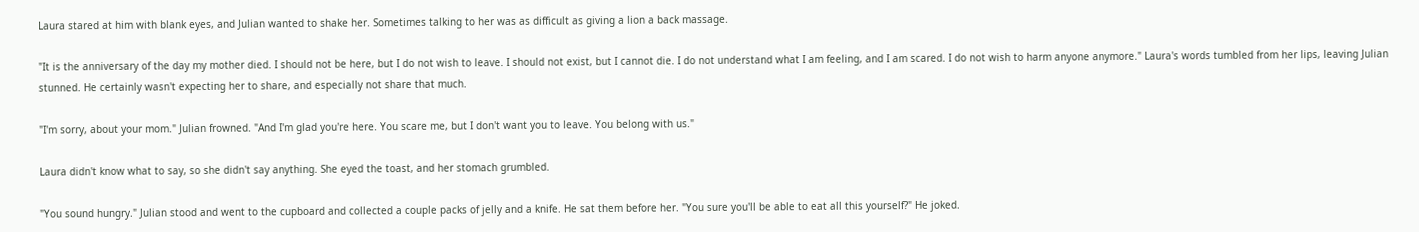Laura stared at him with blank eyes, and Julian wanted to shake her. Sometimes talking to her was as difficult as giving a lion a back massage.

"It is the anniversary of the day my mother died. I should not be here, but I do not wish to leave. I should not exist, but I cannot die. I do not understand what I am feeling, and I am scared. I do not wish to harm anyone anymore." Laura's words tumbled from her lips, leaving Julian stunned. He certainly wasn't expecting her to share, and especially not share that much.

"I'm sorry, about your mom." Julian frowned. "And I'm glad you're here. You scare me, but I don't want you to leave. You belong with us."

Laura didn't know what to say, so she didn't say anything. She eyed the toast, and her stomach grumbled.

"You sound hungry." Julian stood and went to the cupboard and collected a couple packs of jelly and a knife. He sat them before her. "You sure you'll be able to eat all this yourself?" He joked.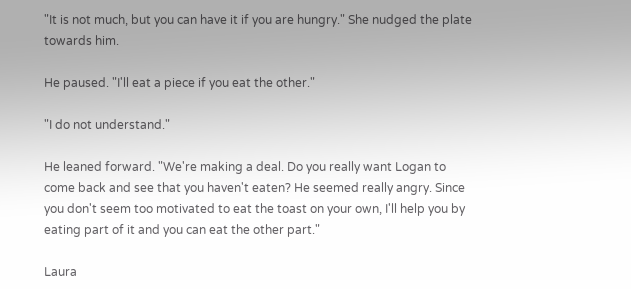"It is not much, but you can have it if you are hungry." She nudged the plate towards him.

He paused. "I'll eat a piece if you eat the other."

"I do not understand."

He leaned forward. "We're making a deal. Do you really want Logan to come back and see that you haven't eaten? He seemed really angry. Since you don't seem too motivated to eat the toast on your own, I'll help you by eating part of it and you can eat the other part."

Laura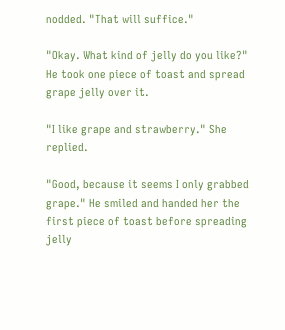nodded. "That will suffice."

"Okay. What kind of jelly do you like?" He took one piece of toast and spread grape jelly over it.

"I like grape and strawberry." She replied.

"Good, because it seems I only grabbed grape." He smiled and handed her the first piece of toast before spreading jelly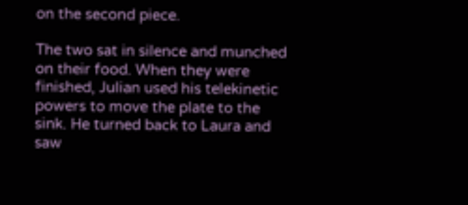on the second piece.

The two sat in silence and munched on their food. When they were finished, Julian used his telekinetic powers to move the plate to the sink. He turned back to Laura and saw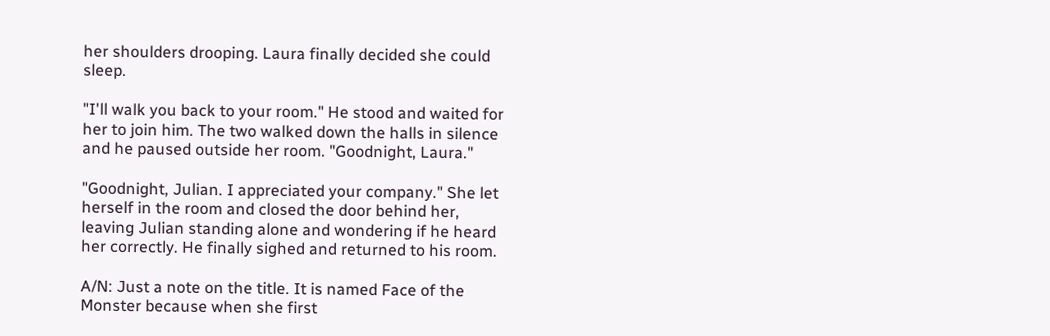her shoulders drooping. Laura finally decided she could sleep.

"I'll walk you back to your room." He stood and waited for her to join him. The two walked down the halls in silence and he paused outside her room. "Goodnight, Laura."

"Goodnight, Julian. I appreciated your company." She let herself in the room and closed the door behind her, leaving Julian standing alone and wondering if he heard her correctly. He finally sighed and returned to his room.

A/N: Just a note on the title. It is named Face of the Monster because when she first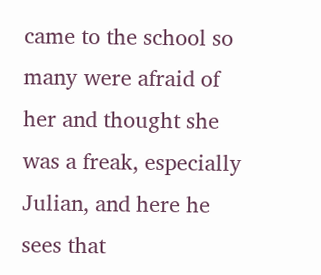came to the school so many were afraid of her and thought she was a freak, especially Julian, and here he sees that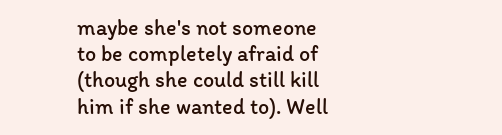maybe she's not someone to be completely afraid of (though she could still kill him if she wanted to). Well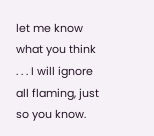let me know what you think . . . I will ignore all flaming, just so you know.